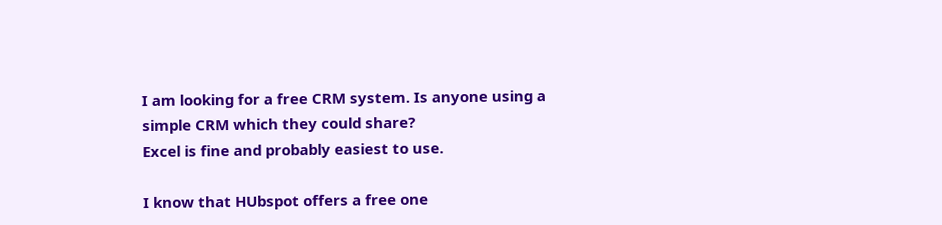I am looking for a free CRM system. Is anyone using a simple CRM which they could share?
Excel is fine and probably easiest to use.

I know that HUbspot offers a free one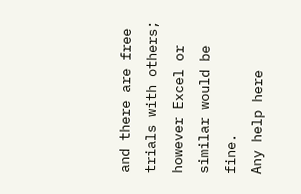and there are free trials with others; however Excel or similar would be fine.
Any help here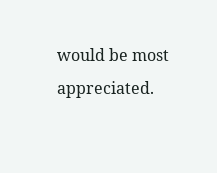would be most appreciated.